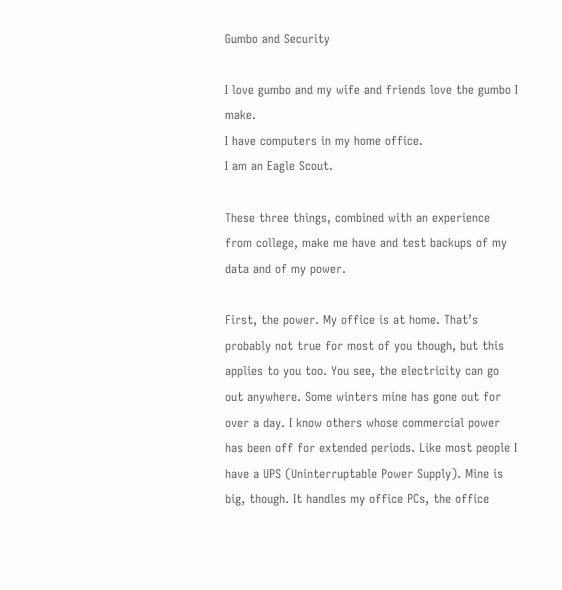Gumbo and Security

I love gumbo and my wife and friends love the gumbo I make.
I have computers in my home office.
I am an Eagle Scout.

These three things, combined with an experience from college, make me have and test backups of my data and of my power.

First, the power. My office is at home. That’s probably not true for most of you though, but this applies to you too. You see, the electricity can go out anywhere. Some winters mine has gone out for over a day. I know others whose commercial power has been off for extended periods. Like most people I have a UPS (Uninterruptable Power Supply). Mine is big, though. It handles my office PCs, the office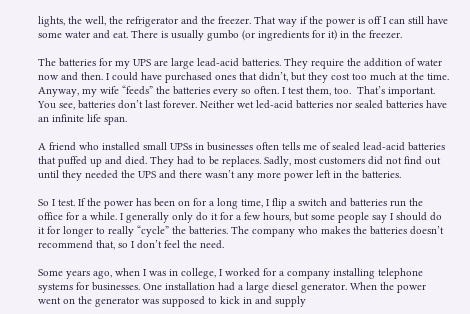lights, the well, the refrigerator and the freezer. That way if the power is off I can still have some water and eat. There is usually gumbo (or ingredients for it) in the freezer.

The batteries for my UPS are large lead-acid batteries. They require the addition of water now and then. I could have purchased ones that didn’t, but they cost too much at the time. Anyway, my wife “feeds” the batteries every so often. I test them, too.  That’s important.  You see, batteries don’t last forever. Neither wet led-acid batteries nor sealed batteries have an infinite life span.

A friend who installed small UPSs in businesses often tells me of sealed lead-acid batteries that puffed up and died. They had to be replaces. Sadly, most customers did not find out until they needed the UPS and there wasn’t any more power left in the batteries.

So I test. If the power has been on for a long time, I flip a switch and batteries run the office for a while. I generally only do it for a few hours, but some people say I should do it for longer to really “cycle” the batteries. The company who makes the batteries doesn’t recommend that, so I don’t feel the need.

Some years ago, when I was in college, I worked for a company installing telephone systems for businesses. One installation had a large diesel generator. When the power went on the generator was supposed to kick in and supply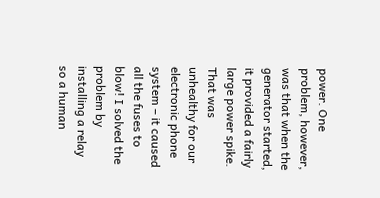power. One problem, however, was that when the generator started, it provided a fairly large power spike. That was unhealthy for our electronic phone system – it caused all the fuses to blow! I solved the problem by installing a relay so a human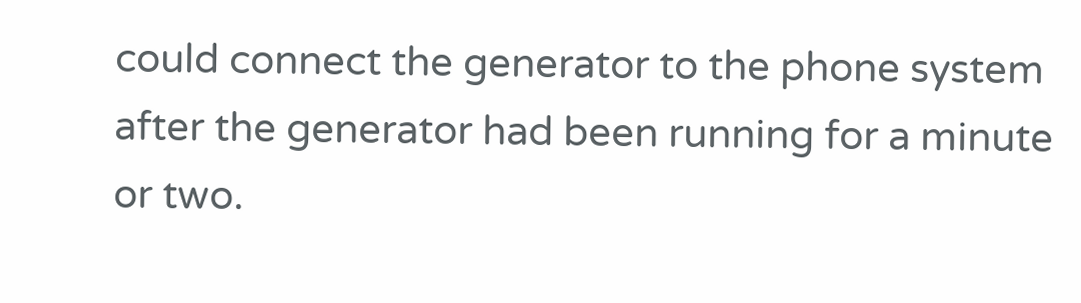could connect the generator to the phone system after the generator had been running for a minute or two.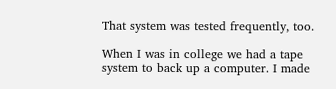That system was tested frequently, too.

When I was in college we had a tape system to back up a computer. I made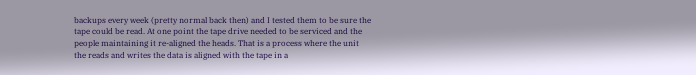backups every week (pretty normal back then) and I tested them to be sure the tape could be read. At one point the tape drive needed to be serviced and the people maintaining it re-aligned the heads. That is a process where the unit the reads and writes the data is aligned with the tape in a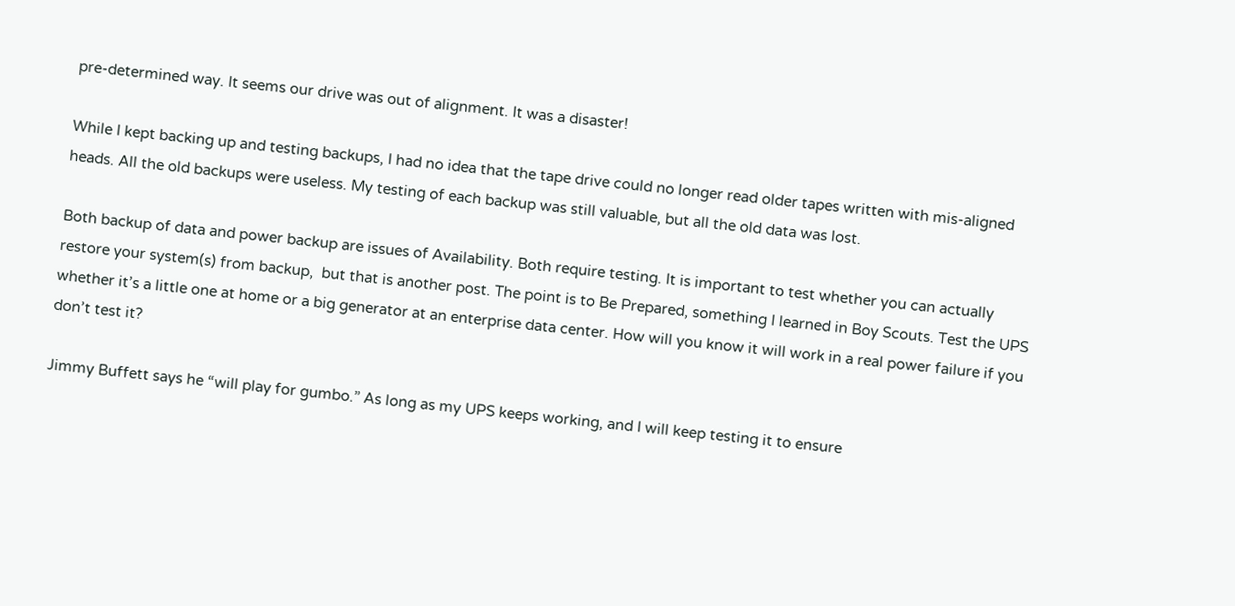pre-determined way. It seems our drive was out of alignment. It was a disaster!

While I kept backing up and testing backups, I had no idea that the tape drive could no longer read older tapes written with mis-aligned heads. All the old backups were useless. My testing of each backup was still valuable, but all the old data was lost.

Both backup of data and power backup are issues of Availability. Both require testing. It is important to test whether you can actually restore your system(s) from backup,  but that is another post. The point is to Be Prepared, something I learned in Boy Scouts. Test the UPS whether it’s a little one at home or a big generator at an enterprise data center. How will you know it will work in a real power failure if you don’t test it?

Jimmy Buffett says he “will play for gumbo.” As long as my UPS keeps working, and I will keep testing it to ensure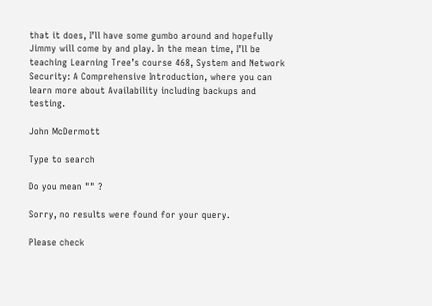that it does, I’ll have some gumbo around and hopefully Jimmy will come by and play. In the mean time, I’ll be teaching Learning Tree’s course 468, System and Network Security: A Comprehensive Introduction, where you can learn more about Availability including backups and testing.

John McDermott

Type to search

Do you mean "" ?

Sorry, no results were found for your query.

Please check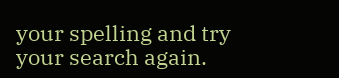your spelling and try your search again.